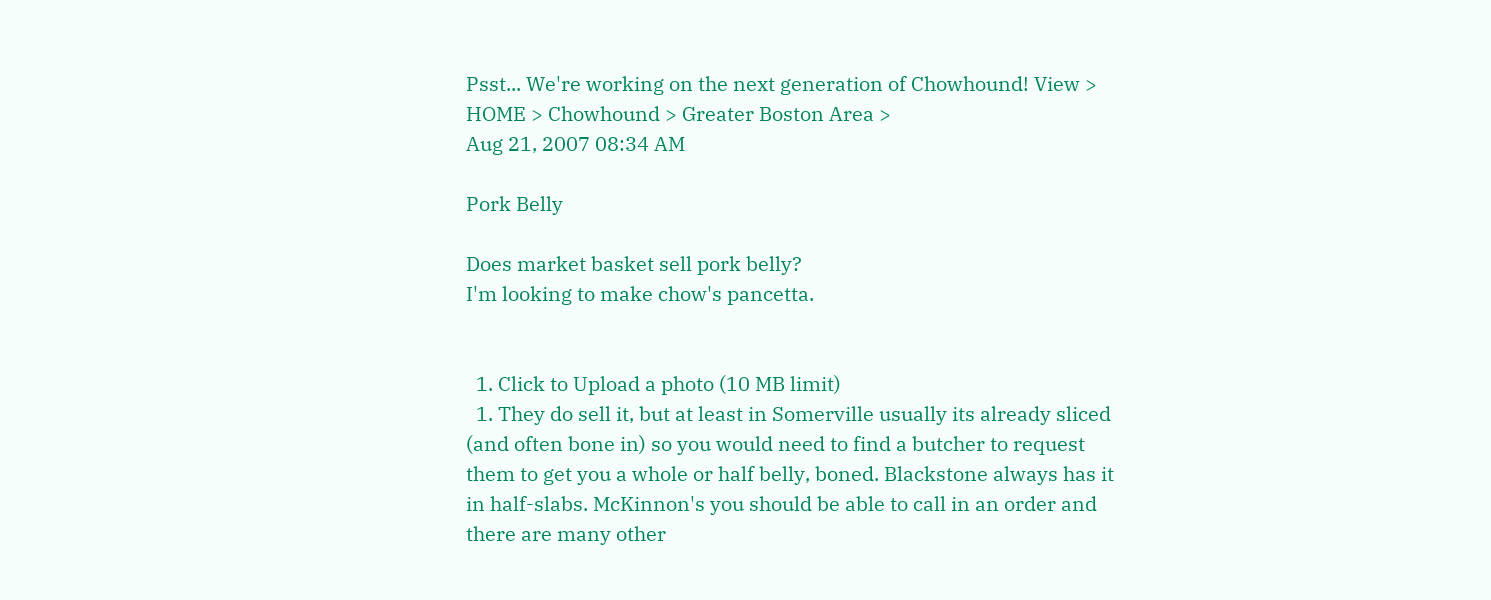Psst... We're working on the next generation of Chowhound! View >
HOME > Chowhound > Greater Boston Area >
Aug 21, 2007 08:34 AM

Pork Belly

Does market basket sell pork belly?
I'm looking to make chow's pancetta.


  1. Click to Upload a photo (10 MB limit)
  1. They do sell it, but at least in Somerville usually its already sliced (and often bone in) so you would need to find a butcher to request them to get you a whole or half belly, boned. Blackstone always has it in half-slabs. McKinnon's you should be able to call in an order and there are many other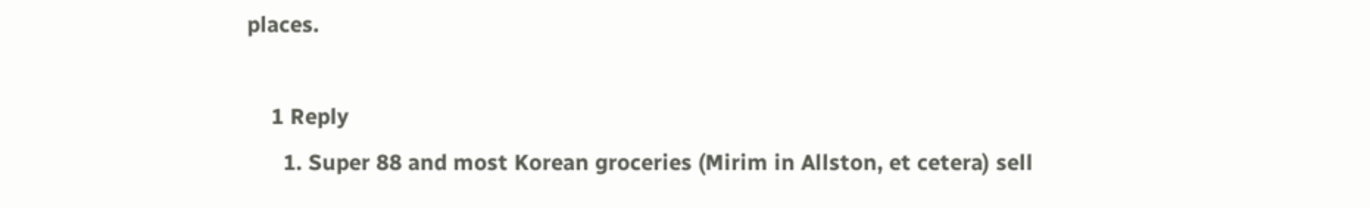places.

    1 Reply
      1. Super 88 and most Korean groceries (Mirim in Allston, et cetera) sell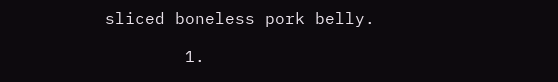sliced boneless pork belly.

        1.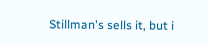Stillman's sells it, but i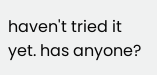haven't tried it yet. has anyone?